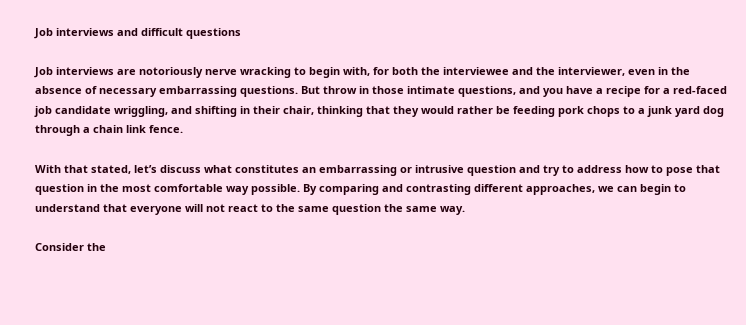Job interviews and difficult questions

Job interviews are notoriously nerve wracking to begin with, for both the interviewee and the interviewer, even in the absence of necessary embarrassing questions. But throw in those intimate questions, and you have a recipe for a red-faced job candidate wriggling, and shifting in their chair, thinking that they would rather be feeding pork chops to a junk yard dog through a chain link fence.

With that stated, let’s discuss what constitutes an embarrassing or intrusive question and try to address how to pose that question in the most comfortable way possible. By comparing and contrasting different approaches, we can begin to understand that everyone will not react to the same question the same way.

Consider the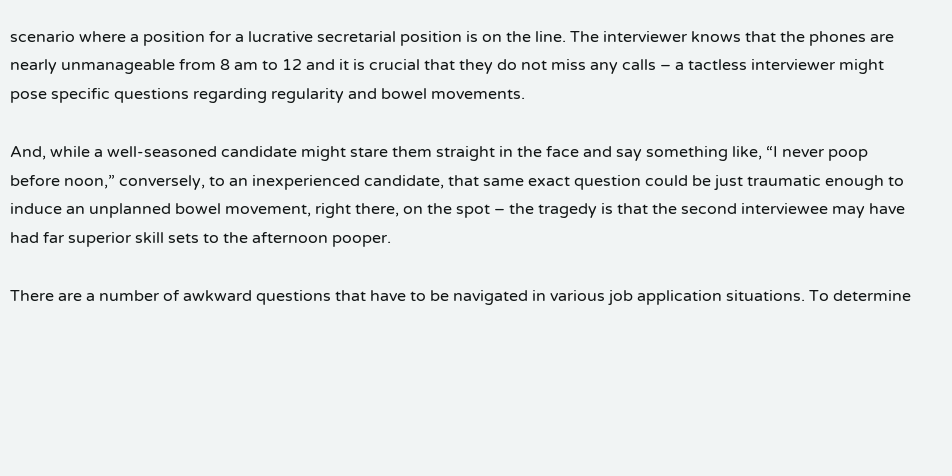scenario where a position for a lucrative secretarial position is on the line. The interviewer knows that the phones are nearly unmanageable from 8 am to 12 and it is crucial that they do not miss any calls – a tactless interviewer might pose specific questions regarding regularity and bowel movements.

And, while a well-seasoned candidate might stare them straight in the face and say something like, “I never poop before noon,” conversely, to an inexperienced candidate, that same exact question could be just traumatic enough to induce an unplanned bowel movement, right there, on the spot – the tragedy is that the second interviewee may have had far superior skill sets to the afternoon pooper.

There are a number of awkward questions that have to be navigated in various job application situations. To determine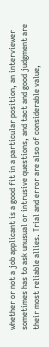whether or not a job applicant is a good fit in a particular position, an interviewer sometimes has to ask unusual or intrusive questions, and tact and good judgment are their most reliable allies. Trial and error are also of considerable value,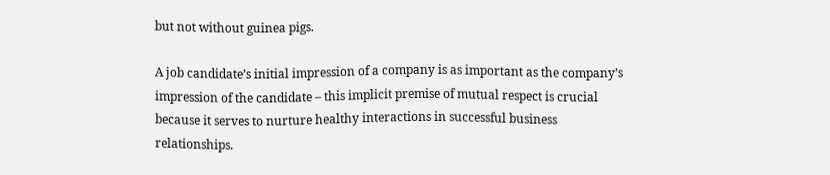but not without guinea pigs.

A job candidate’s initial impression of a company is as important as the company’s impression of the candidate – this implicit premise of mutual respect is crucial because it serves to nurture healthy interactions in successful business relationships.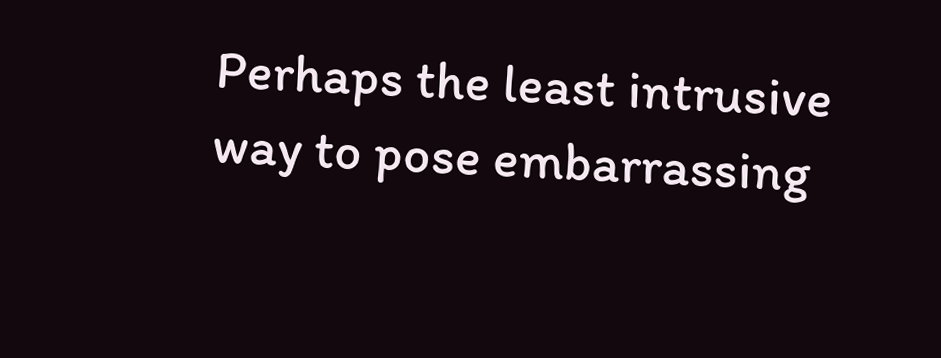Perhaps the least intrusive way to pose embarrassing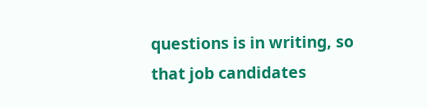questions is in writing, so that job candidates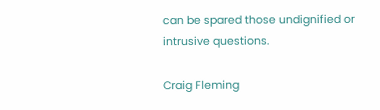can be spared those undignified or intrusive questions.

Craig Fleming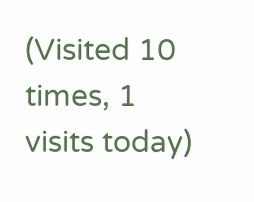(Visited 10 times, 1 visits today)